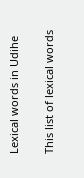Lexical words in Udihe

This list of lexical words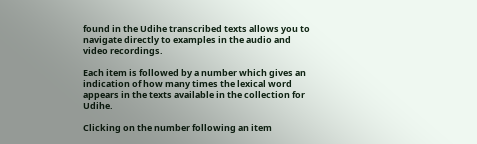found in the Udihe transcribed texts allows you to navigate directly to examples in the audio and video recordings.

Each item is followed by a number which gives an indication of how many times the lexical word appears in the texts available in the collection for Udihe.

Clicking on the number following an item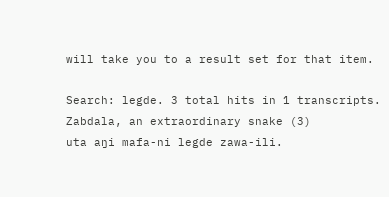will take you to a result set for that item.

Search: legde. 3 total hits in 1 transcripts.
Zabdala, an extraordinary snake (3)
uta aŋi mafa-ni legde zawa-ili.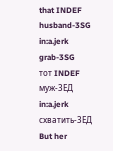that INDEF husband-3SG in:a.jerk grab-3SG
тот INDEF муж-3ЕД in:a.jerk схватить-3ЕД
But her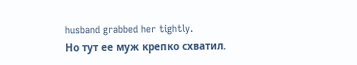husband grabbed her tightly.
Но тут ее муж крепко схватил.